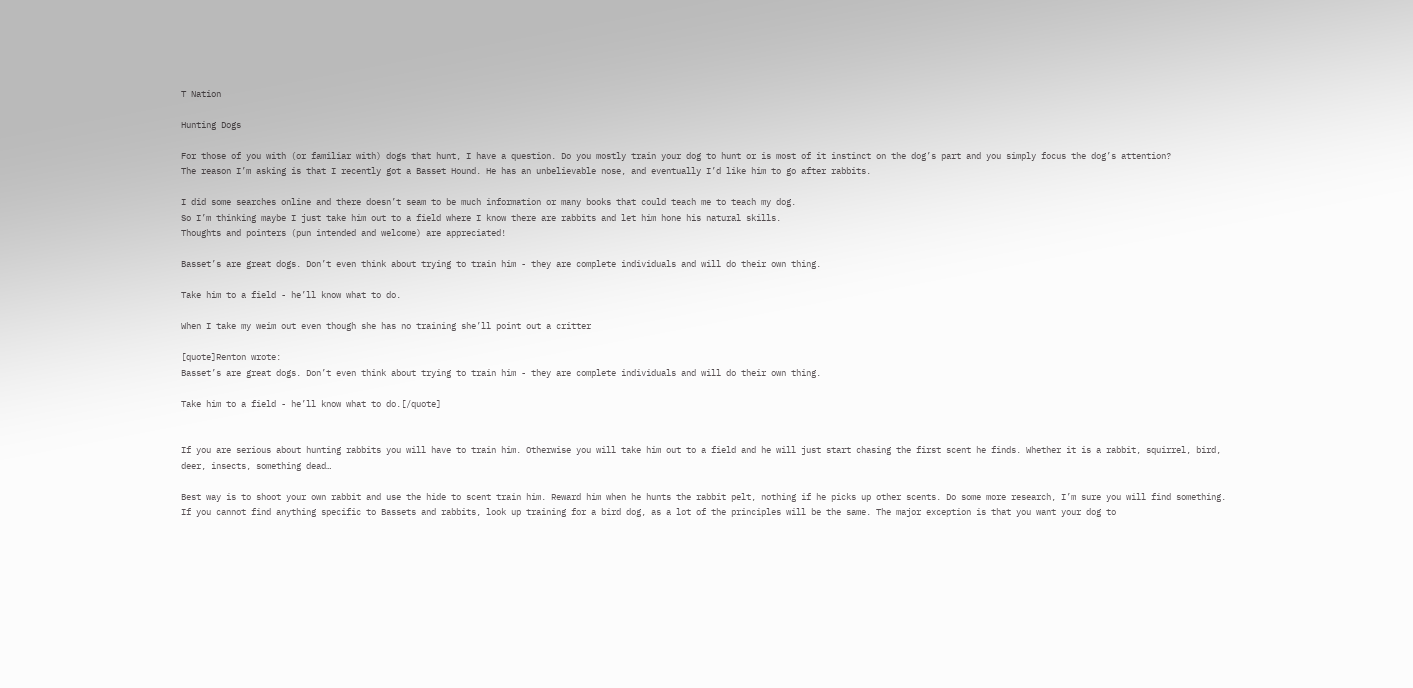T Nation

Hunting Dogs

For those of you with (or familiar with) dogs that hunt, I have a question. Do you mostly train your dog to hunt or is most of it instinct on the dog’s part and you simply focus the dog’s attention?
The reason I’m asking is that I recently got a Basset Hound. He has an unbelievable nose, and eventually I’d like him to go after rabbits.

I did some searches online and there doesn’t seam to be much information or many books that could teach me to teach my dog.
So I’m thinking maybe I just take him out to a field where I know there are rabbits and let him hone his natural skills.
Thoughts and pointers (pun intended and welcome) are appreciated!

Basset’s are great dogs. Don’t even think about trying to train him - they are complete individuals and will do their own thing.

Take him to a field - he’ll know what to do.

When I take my weim out even though she has no training she’ll point out a critter

[quote]Renton wrote:
Basset’s are great dogs. Don’t even think about trying to train him - they are complete individuals and will do their own thing.

Take him to a field - he’ll know what to do.[/quote]


If you are serious about hunting rabbits you will have to train him. Otherwise you will take him out to a field and he will just start chasing the first scent he finds. Whether it is a rabbit, squirrel, bird, deer, insects, something dead…

Best way is to shoot your own rabbit and use the hide to scent train him. Reward him when he hunts the rabbit pelt, nothing if he picks up other scents. Do some more research, I’m sure you will find something. If you cannot find anything specific to Bassets and rabbits, look up training for a bird dog, as a lot of the principles will be the same. The major exception is that you want your dog to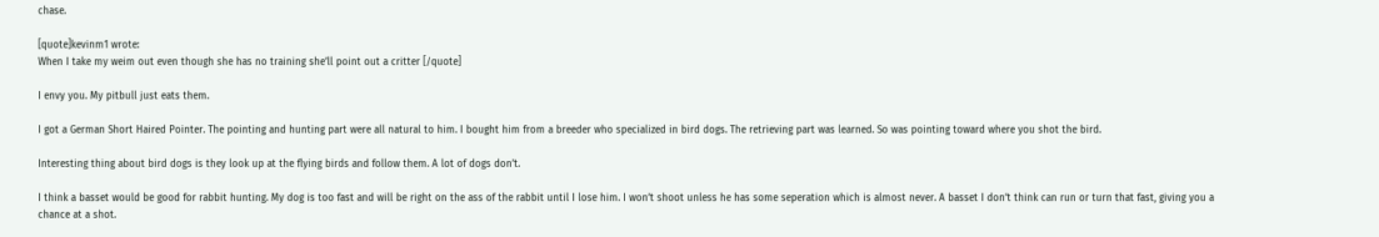chase.

[quote]kevinm1 wrote:
When I take my weim out even though she has no training she’ll point out a critter [/quote]

I envy you. My pitbull just eats them.

I got a German Short Haired Pointer. The pointing and hunting part were all natural to him. I bought him from a breeder who specialized in bird dogs. The retrieving part was learned. So was pointing toward where you shot the bird.

Interesting thing about bird dogs is they look up at the flying birds and follow them. A lot of dogs don’t.

I think a basset would be good for rabbit hunting. My dog is too fast and will be right on the ass of the rabbit until I lose him. I won’t shoot unless he has some seperation which is almost never. A basset I don’t think can run or turn that fast, giving you a chance at a shot.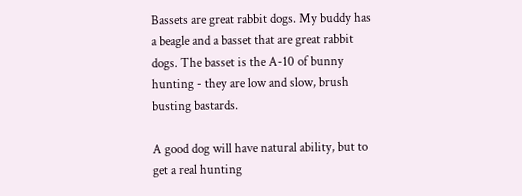Bassets are great rabbit dogs. My buddy has a beagle and a basset that are great rabbit dogs. The basset is the A-10 of bunny hunting - they are low and slow, brush busting bastards.

A good dog will have natural ability, but to get a real hunting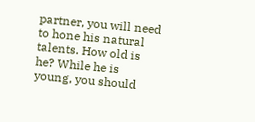partner, you will need to hone his natural talents. How old is he? While he is young, you should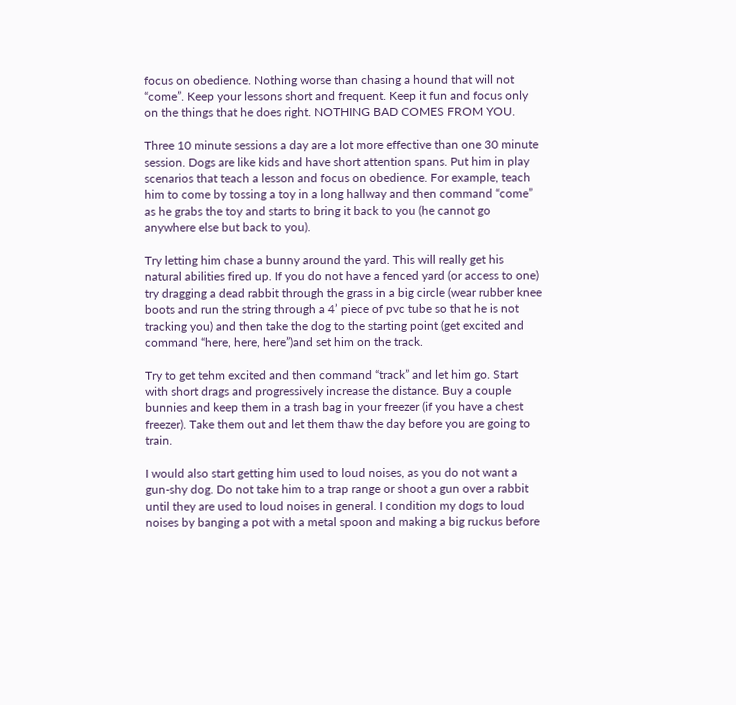focus on obedience. Nothing worse than chasing a hound that will not “come”. Keep your lessons short and frequent. Keep it fun and focus only on the things that he does right. NOTHING BAD COMES FROM YOU.

Three 10 minute sessions a day are a lot more effective than one 30 minute session. Dogs are like kids and have short attention spans. Put him in play scenarios that teach a lesson and focus on obedience. For example, teach him to come by tossing a toy in a long hallway and then command “come” as he grabs the toy and starts to bring it back to you (he cannot go anywhere else but back to you).

Try letting him chase a bunny around the yard. This will really get his natural abilities fired up. If you do not have a fenced yard (or access to one) try dragging a dead rabbit through the grass in a big circle (wear rubber knee boots and run the string through a 4’ piece of pvc tube so that he is not tracking you) and then take the dog to the starting point (get excited and command “here, here, here”)and set him on the track.

Try to get tehm excited and then command “track” and let him go. Start with short drags and progressively increase the distance. Buy a couple bunnies and keep them in a trash bag in your freezer (if you have a chest freezer). Take them out and let them thaw the day before you are going to train.

I would also start getting him used to loud noises, as you do not want a gun-shy dog. Do not take him to a trap range or shoot a gun over a rabbit until they are used to loud noises in general. I condition my dogs to loud noises by banging a pot with a metal spoon and making a big ruckus before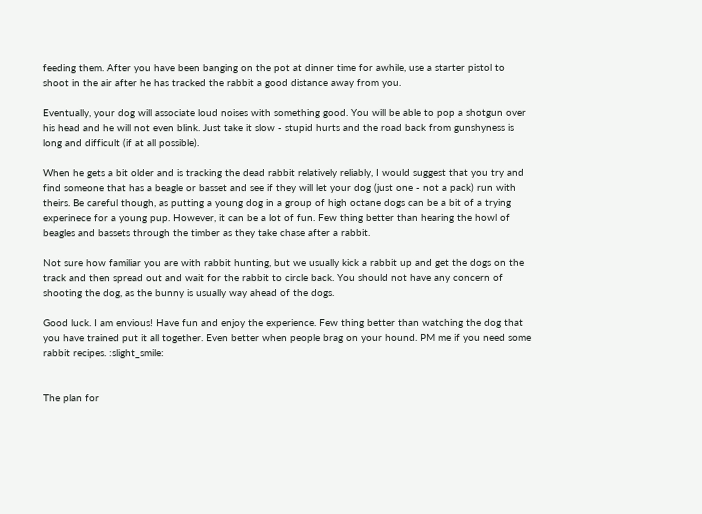feeding them. After you have been banging on the pot at dinner time for awhile, use a starter pistol to shoot in the air after he has tracked the rabbit a good distance away from you.

Eventually, your dog will associate loud noises with something good. You will be able to pop a shotgun over his head and he will not even blink. Just take it slow - stupid hurts and the road back from gunshyness is long and difficult (if at all possible).

When he gets a bit older and is tracking the dead rabbit relatively reliably, I would suggest that you try and find someone that has a beagle or basset and see if they will let your dog (just one - not a pack) run with theirs. Be careful though, as putting a young dog in a group of high octane dogs can be a bit of a trying experinece for a young pup. However, it can be a lot of fun. Few thing better than hearing the howl of beagles and bassets through the timber as they take chase after a rabbit.

Not sure how familiar you are with rabbit hunting, but we usually kick a rabbit up and get the dogs on the track and then spread out and wait for the rabbit to circle back. You should not have any concern of shooting the dog, as the bunny is usually way ahead of the dogs.

Good luck. I am envious! Have fun and enjoy the experience. Few thing better than watching the dog that you have trained put it all together. Even better when people brag on your hound. PM me if you need some rabbit recipes. :slight_smile:


The plan for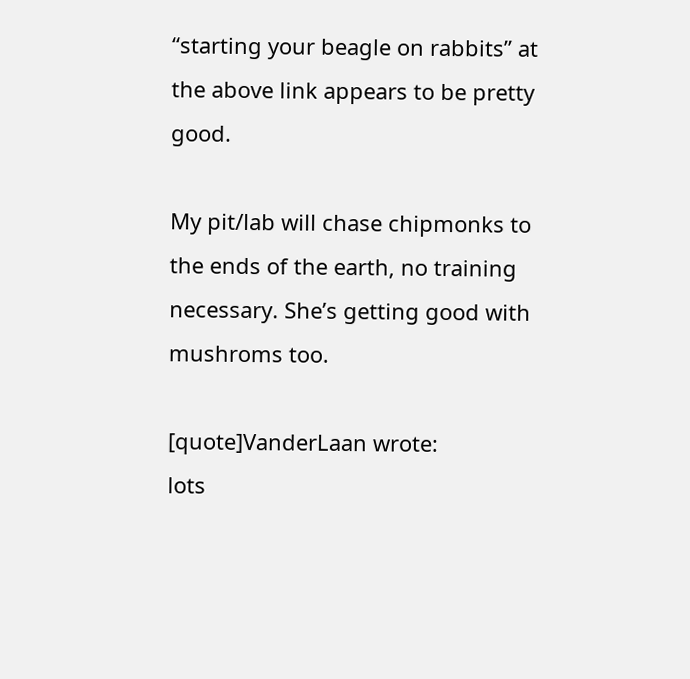“starting your beagle on rabbits” at the above link appears to be pretty good.

My pit/lab will chase chipmonks to the ends of the earth, no training necessary. She’s getting good with mushroms too.

[quote]VanderLaan wrote:
lots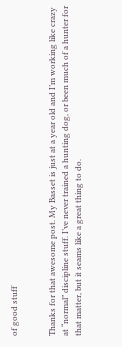of good stuff


Thanks for that awesome post. My Basset is just at a year old and I’m working like crazy at “normal” discipline stuff. I’ve never trained a hunting dog, or been much of a hunter for that matter, but it seams like a great thing to do.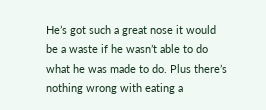He’s got such a great nose it would be a waste if he wasn’t able to do what he was made to do. Plus there’s nothing wrong with eating a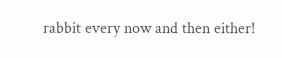rabbit every now and then either!